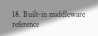18. Built-in middleware reference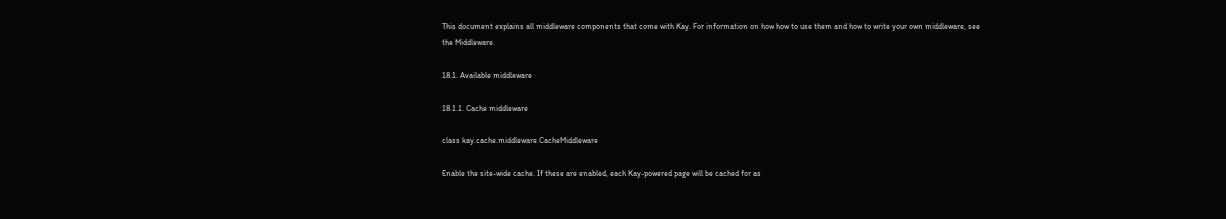This document explains all middleware components that come with Kay. For information on how how to use them and how to write your own middleware, see the Middleware.

18.1. Available middleware

18.1.1. Cache middleware

class kay.cache.middleware.CacheMiddleware

Enable the site-wide cache. If these are enabled, each Kay-powered page will be cached for as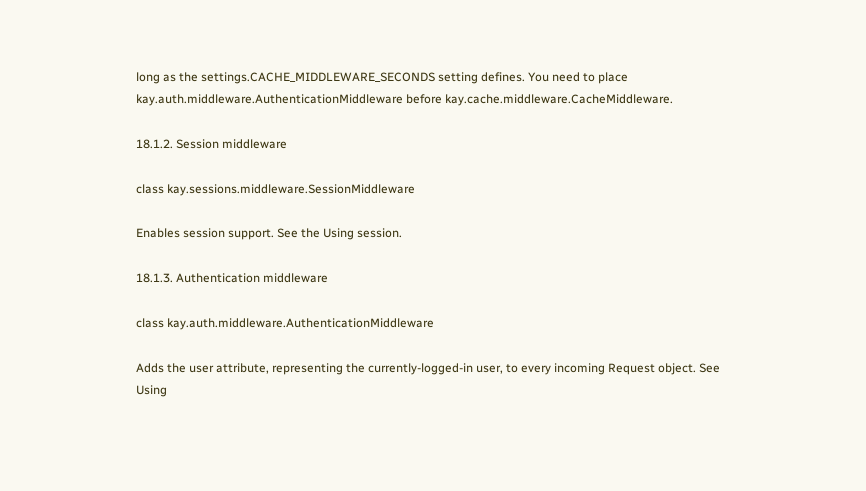long as the settings.CACHE_MIDDLEWARE_SECONDS setting defines. You need to place kay.auth.middleware.AuthenticationMiddleware before kay.cache.middleware.CacheMiddleware.

18.1.2. Session middleware

class kay.sessions.middleware.SessionMiddleware

Enables session support. See the Using session.

18.1.3. Authentication middleware

class kay.auth.middleware.AuthenticationMiddleware

Adds the user attribute, representing the currently-logged-in user, to every incoming Request object. See Using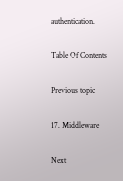authentication.

Table Of Contents

Previous topic

17. Middleware

Next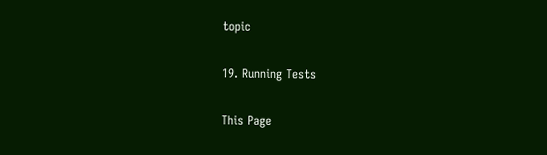topic

19. Running Tests

This Page